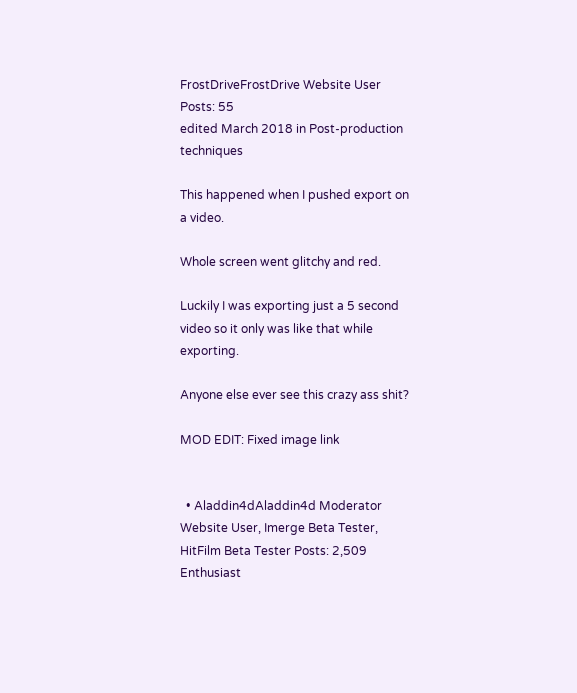FrostDriveFrostDrive Website User Posts: 55
edited March 2018 in Post-production techniques

This happened when I pushed export on a video.

Whole screen went glitchy and red.

Luckily I was exporting just a 5 second video so it only was like that while exporting.

Anyone else ever see this crazy ass shit?

MOD EDIT: Fixed image link


  • Aladdin4dAladdin4d Moderator Website User, Imerge Beta Tester, HitFilm Beta Tester Posts: 2,509 Enthusiast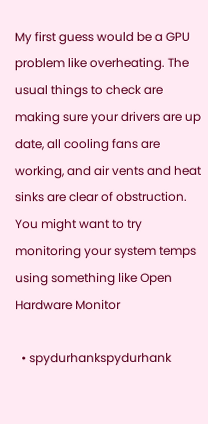My first guess would be a GPU problem like overheating. The usual things to check are making sure your drivers are up date, all cooling fans are working, and air vents and heat sinks are clear of obstruction. You might want to try monitoring your system temps using something like Open Hardware Monitor

  • spydurhankspydurhank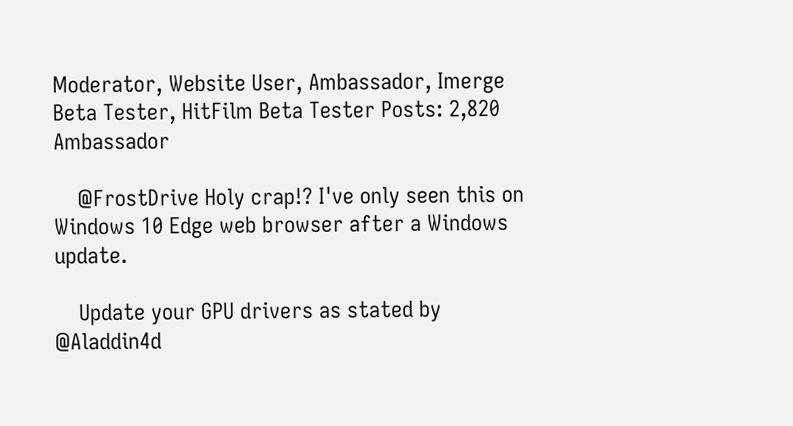Moderator, Website User, Ambassador, Imerge Beta Tester, HitFilm Beta Tester Posts: 2,820 Ambassador

    @FrostDrive Holy crap!? I've only seen this on Windows 10 Edge web browser after a Windows update.

    Update your GPU drivers as stated by @Aladdin4d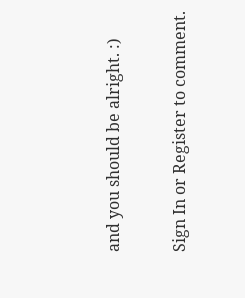and you should be alright. :)

Sign In or Register to comment.